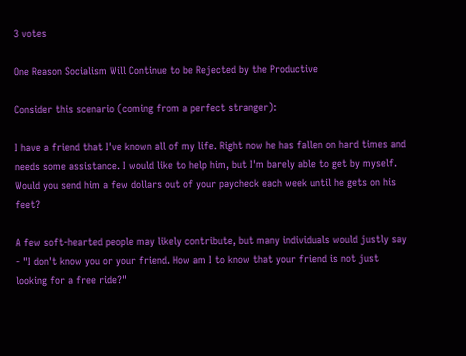3 votes

One Reason Socialism Will Continue to be Rejected by the Productive

Consider this scenario (coming from a perfect stranger):

I have a friend that I've known all of my life. Right now he has fallen on hard times and needs some assistance. I would like to help him, but I'm barely able to get by myself. Would you send him a few dollars out of your paycheck each week until he gets on his feet?

A few soft-hearted people may likely contribute, but many individuals would justly say - "I don't know you or your friend. How am I to know that your friend is not just looking for a free ride?"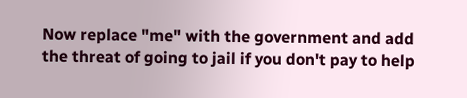Now replace "me" with the government and add the threat of going to jail if you don't pay to help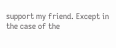support my friend. Except in the case of the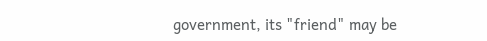government, its "friend" may be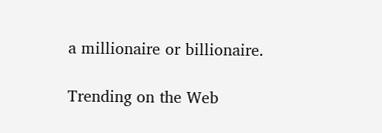a millionaire or billionaire.

Trending on the Web